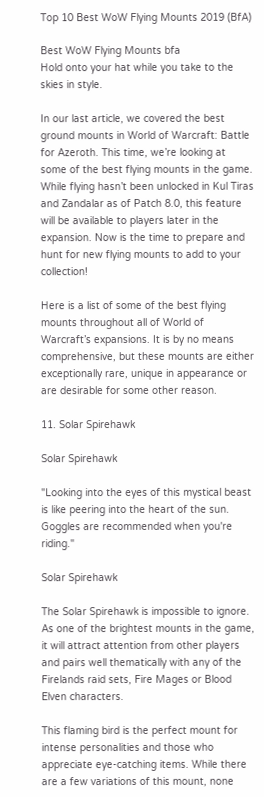Top 10 Best WoW Flying Mounts 2019 (BfA)

Best WoW Flying Mounts bfa
Hold onto your hat while you take to the skies in style.

In our last article, we covered the best ground mounts in World of Warcraft: Battle for Azeroth. This time, we’re looking at some of the best flying mounts in the game. While flying hasn’t been unlocked in Kul Tiras and Zandalar as of Patch 8.0, this feature will be available to players later in the expansion. Now is the time to prepare and hunt for new flying mounts to add to your collection!

Here is a list of some of the best flying mounts throughout all of World of Warcraft’s expansions. It is by no means comprehensive, but these mounts are either exceptionally rare, unique in appearance or are desirable for some other reason.

11. Solar Spirehawk

Solar Spirehawk

"Looking into the eyes of this mystical beast is like peering into the heart of the sun. Goggles are recommended when you're riding."

Solar Spirehawk

The Solar Spirehawk is impossible to ignore. As one of the brightest mounts in the game, it will attract attention from other players and pairs well thematically with any of the Firelands raid sets, Fire Mages or Blood Elven characters.

This flaming bird is the perfect mount for intense personalities and those who appreciate eye-catching items. While there are a few variations of this mount, none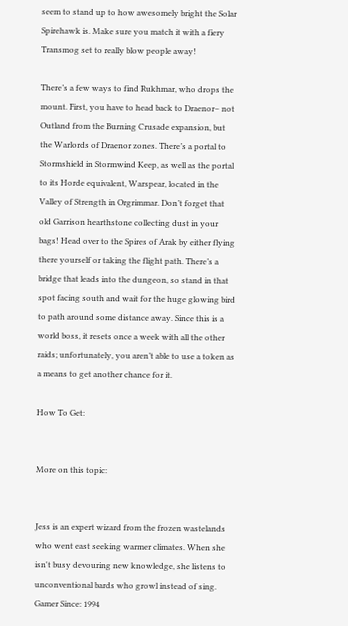seem to stand up to how awesomely bright the Solar Spirehawk is. Make sure you match it with a fiery Transmog set to really blow people away!

There’s a few ways to find Rukhmar, who drops the mount. First, you have to head back to Draenor– not Outland from the Burning Crusade expansion, but the Warlords of Draenor zones. There’s a portal to Stormshield in Stormwind Keep, as well as the portal to its Horde equivalent, Warspear, located in the Valley of Strength in Orgrimmar. Don’t forget that old Garrison hearthstone collecting dust in your bags! Head over to the Spires of Arak by either flying there yourself or taking the flight path. There’s a bridge that leads into the dungeon, so stand in that spot facing south and wait for the huge glowing bird to path around some distance away. Since this is a world boss, it resets once a week with all the other raids; unfortunately, you aren’t able to use a token as a means to get another chance for it.

How To Get:


More on this topic:


Jess is an expert wizard from the frozen wastelands who went east seeking warmer climates. When she isn't busy devouring new knowledge, she listens to unconventional bards who growl instead of sing.
Gamer Since: 1994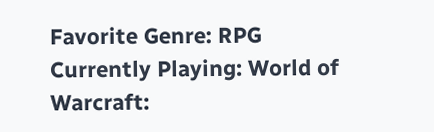Favorite Genre: RPG
Currently Playing: World of Warcraft: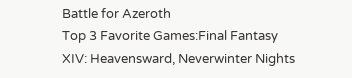Battle for Azeroth
Top 3 Favorite Games:Final Fantasy XIV: Heavensward, Neverwinter Nights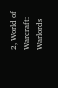2, World of Warcraft: Warlords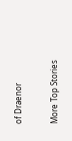of Draenor

More Top Stories